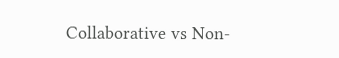Collaborative vs Non-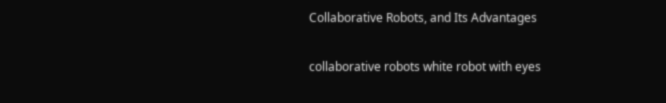Collaborative Robots, and Its Advantages

collaborative robots white robot with eyes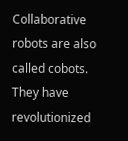Collaborative robots are also called cobots. They have revolutionized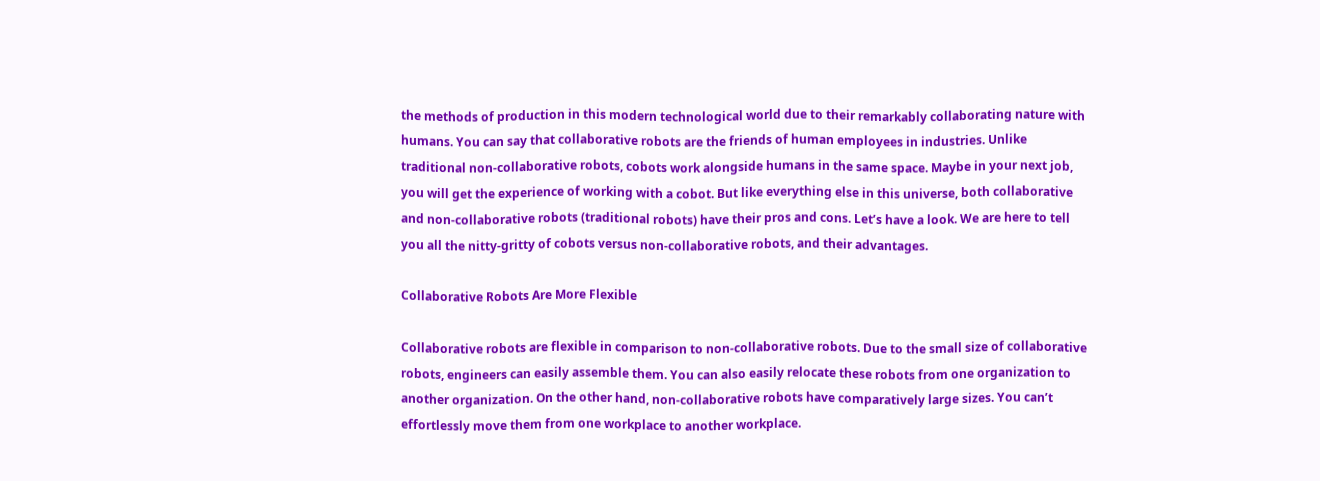the methods of production in this modern technological world due to their remarkably collaborating nature with humans. You can say that collaborative robots are the friends of human employees in industries. Unlike traditional non-collaborative robots, cobots work alongside humans in the same space. Maybe in your next job, you will get the experience of working with a cobot. But like everything else in this universe, both collaborative and non-collaborative robots (traditional robots) have their pros and cons. Let’s have a look. We are here to tell you all the nitty-gritty of cobots versus non-collaborative robots, and their advantages.

Collaborative Robots Are More Flexible

Collaborative robots are flexible in comparison to non-collaborative robots. Due to the small size of collaborative robots, engineers can easily assemble them. You can also easily relocate these robots from one organization to another organization. On the other hand, non-collaborative robots have comparatively large sizes. You can’t effortlessly move them from one workplace to another workplace.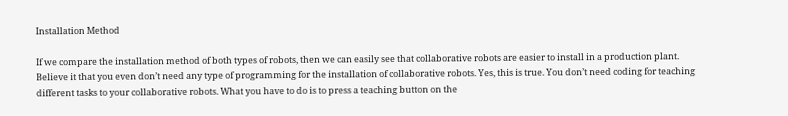Installation Method

If we compare the installation method of both types of robots, then we can easily see that collaborative robots are easier to install in a production plant. Believe it that you even don’t need any type of programming for the installation of collaborative robots. Yes, this is true. You don’t need coding for teaching different tasks to your collaborative robots. What you have to do is to press a teaching button on the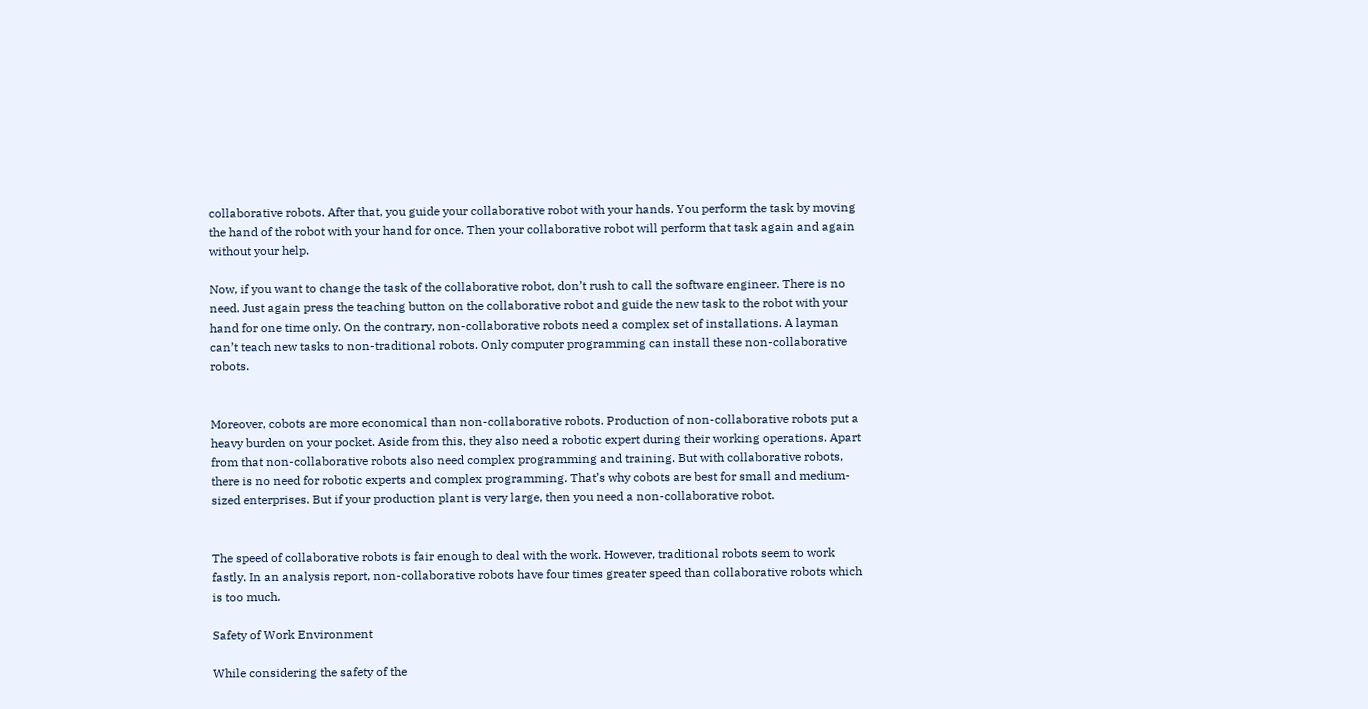collaborative robots. After that, you guide your collaborative robot with your hands. You perform the task by moving the hand of the robot with your hand for once. Then your collaborative robot will perform that task again and again without your help.

Now, if you want to change the task of the collaborative robot, don’t rush to call the software engineer. There is no need. Just again press the teaching button on the collaborative robot and guide the new task to the robot with your hand for one time only. On the contrary, non-collaborative robots need a complex set of installations. A layman can’t teach new tasks to non-traditional robots. Only computer programming can install these non-collaborative robots.


Moreover, cobots are more economical than non-collaborative robots. Production of non-collaborative robots put a heavy burden on your pocket. Aside from this, they also need a robotic expert during their working operations. Apart from that non-collaborative robots also need complex programming and training. But with collaborative robots, there is no need for robotic experts and complex programming. That’s why cobots are best for small and medium-sized enterprises. But if your production plant is very large, then you need a non-collaborative robot.


The speed of collaborative robots is fair enough to deal with the work. However, traditional robots seem to work fastly. In an analysis report, non-collaborative robots have four times greater speed than collaborative robots which is too much.

Safety of Work Environment

While considering the safety of the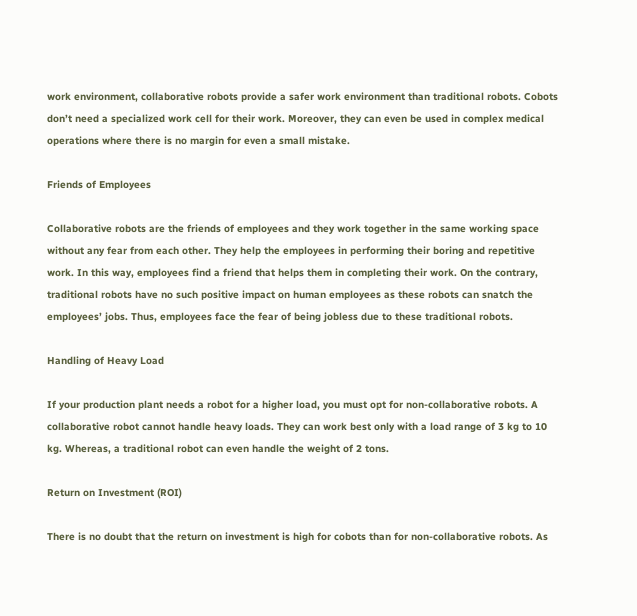work environment, collaborative robots provide a safer work environment than traditional robots. Cobots don’t need a specialized work cell for their work. Moreover, they can even be used in complex medical operations where there is no margin for even a small mistake.

Friends of Employees

Collaborative robots are the friends of employees and they work together in the same working space without any fear from each other. They help the employees in performing their boring and repetitive work. In this way, employees find a friend that helps them in completing their work. On the contrary, traditional robots have no such positive impact on human employees as these robots can snatch the employees’ jobs. Thus, employees face the fear of being jobless due to these traditional robots.

Handling of Heavy Load

If your production plant needs a robot for a higher load, you must opt for non-collaborative robots. A collaborative robot cannot handle heavy loads. They can work best only with a load range of 3 kg to 10 kg. Whereas, a traditional robot can even handle the weight of 2 tons.

Return on Investment (ROI)

There is no doubt that the return on investment is high for cobots than for non-collaborative robots. As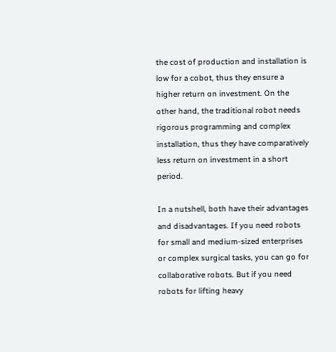the cost of production and installation is low for a cobot, thus they ensure a higher return on investment. On the other hand, the traditional robot needs rigorous programming and complex installation, thus they have comparatively less return on investment in a short period.

In a nutshell, both have their advantages and disadvantages. If you need robots for small and medium-sized enterprises or complex surgical tasks, you can go for collaborative robots. But if you need robots for lifting heavy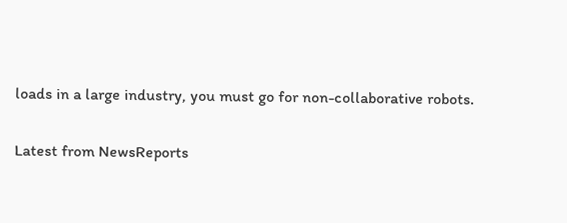loads in a large industry, you must go for non-collaborative robots.

Latest from NewsReports